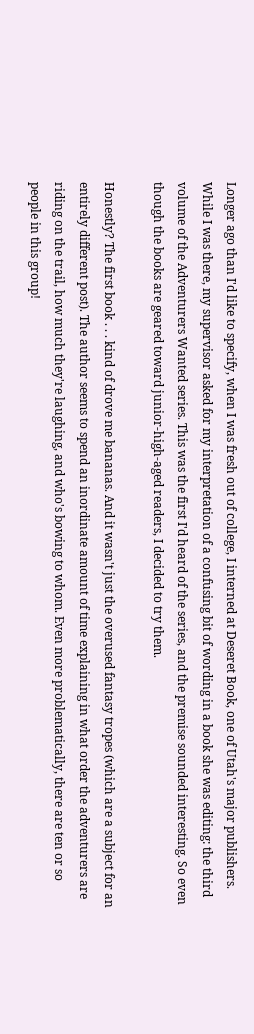Longer ago than I'd like to specify, when I was fresh out of college, I interned at Deseret Book, one of Utah's major publishers. While I was there, my supervisor asked for my interpretation of a confusing bit of wording in a book she was editing: the third volume of the Adventurers Wanted series. This was the first I'd heard of the series, and the premise sounded interesting. So even though the books are geared toward junior-high-aged readers, I decided to try them.

Honestly? The first book . . . kind of drove me bananas. And it wasn't just the overused fantasy tropes (which are a subject for an entirely different post). The author seems to spend an inordinate amount of time explaining in what order the adventurers are riding on the trail, how much they're laughing, and who's bowing to whom. Even more problematically, there are ten or so people in this group!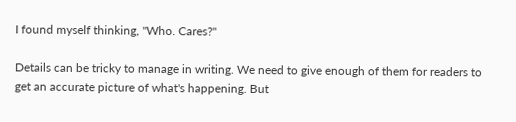I found myself thinking, "Who. Cares?"

Details can be tricky to manage in writing. We need to give enough of them for readers to get an accurate picture of what's happening. But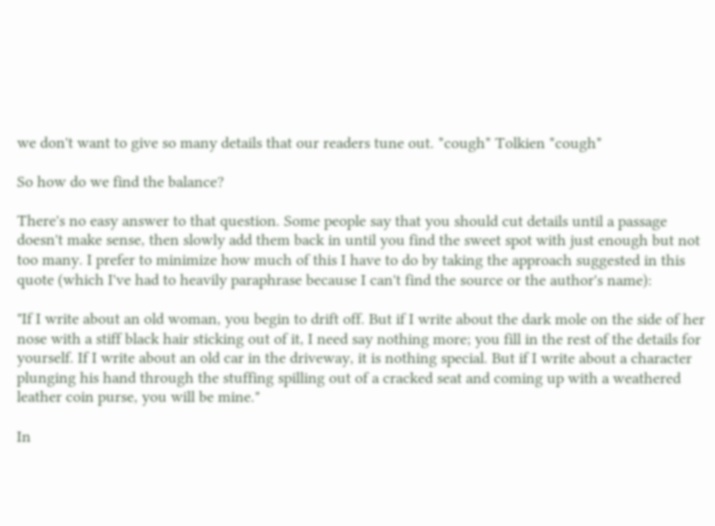we don't want to give so many details that our readers tune out. *cough* Tolkien *cough*

So how do we find the balance?

There's no easy answer to that question. Some people say that you should cut details until a passage doesn't make sense, then slowly add them back in until you find the sweet spot with just enough but not too many. I prefer to minimize how much of this I have to do by taking the approach suggested in this quote (which I've had to heavily paraphrase because I can't find the source or the author's name):

"If I write about an old woman, you begin to drift off. But if I write about the dark mole on the side of her nose with a stiff black hair sticking out of it, I need say nothing more; you fill in the rest of the details for yourself. If I write about an old car in the driveway, it is nothing special. But if I write about a character plunging his hand through the stuffing spilling out of a cracked seat and coming up with a weathered leather coin purse, you will be mine."

In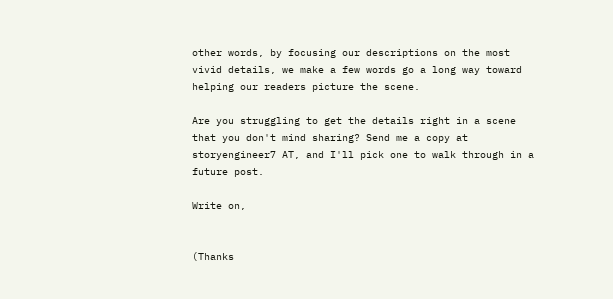other words, by focusing our descriptions on the most vivid details, we make a few words go a long way toward helping our readers picture the scene.

Are you struggling to get the details right in a scene that you don't mind sharing? Send me a copy at storyengineer7 AT, and I'll pick one to walk through in a future post.

Write on,


(Thanks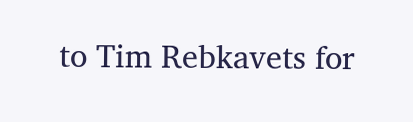to Tim Rebkavets for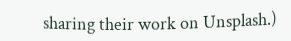sharing their work on Unsplash.)